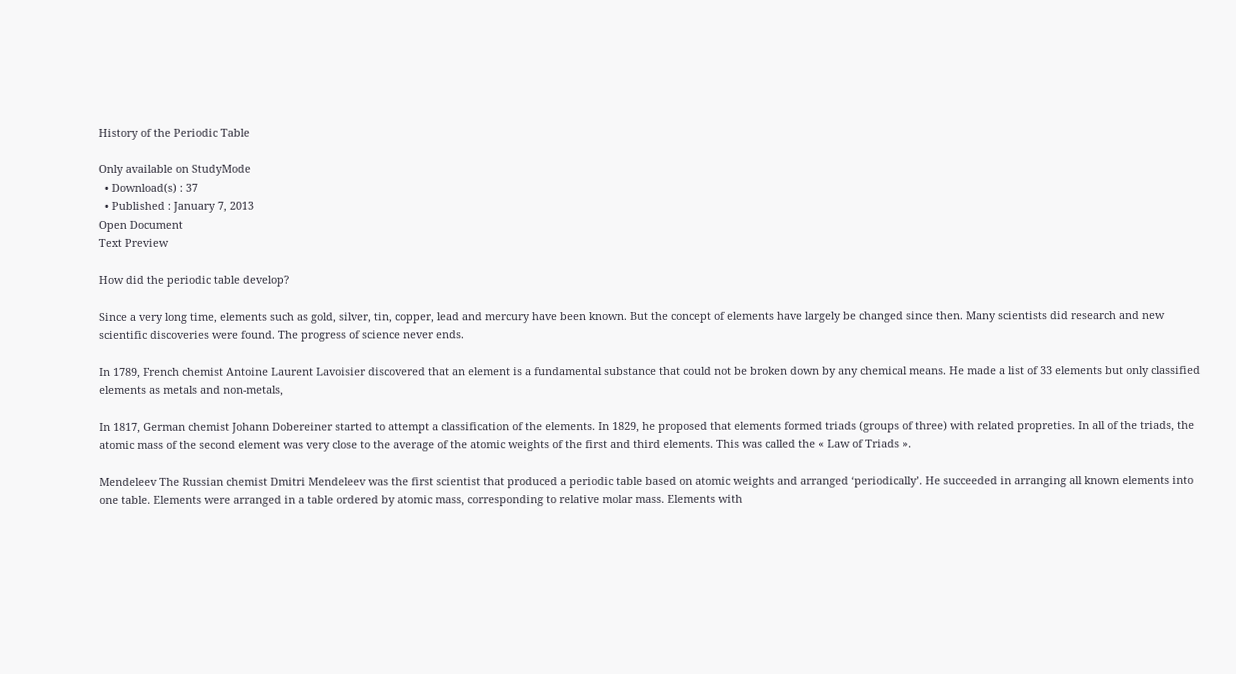History of the Periodic Table

Only available on StudyMode
  • Download(s) : 37
  • Published : January 7, 2013
Open Document
Text Preview

How did the periodic table develop?

Since a very long time, elements such as gold, silver, tin, copper, lead and mercury have been known. But the concept of elements have largely be changed since then. Many scientists did research and new scientific discoveries were found. The progress of science never ends.

In 1789, French chemist Antoine Laurent Lavoisier discovered that an element is a fundamental substance that could not be broken down by any chemical means. He made a list of 33 elements but only classified elements as metals and non-metals,

In 1817, German chemist Johann Dobereiner started to attempt a classification of the elements. In 1829, he proposed that elements formed triads (groups of three) with related propreties. In all of the triads, the atomic mass of the second element was very close to the average of the atomic weights of the first and third elements. This was called the « Law of Triads ».

Mendeleev The Russian chemist Dmitri Mendeleev was the first scientist that produced a periodic table based on atomic weights and arranged ‘periodically’. He succeeded in arranging all known elements into one table. Elements were arranged in a table ordered by atomic mass, corresponding to relative molar mass. Elements with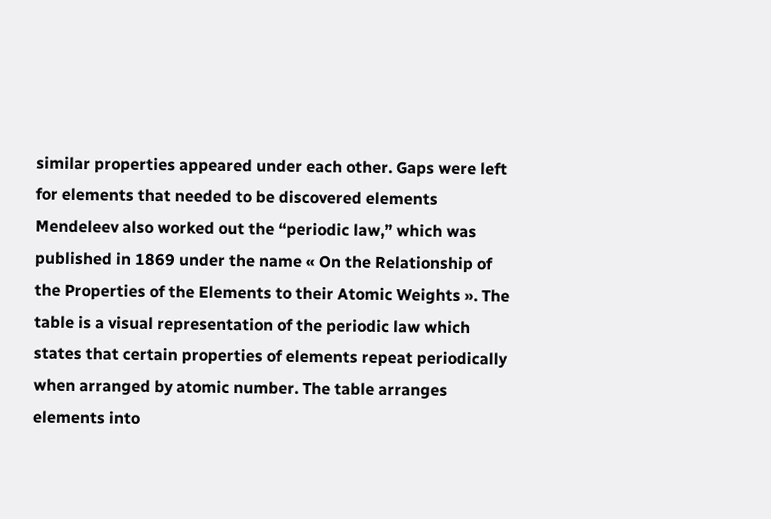similar properties appeared under each other. Gaps were left for elements that needed to be discovered elements Mendeleev also worked out the “periodic law,” which was published in 1869 under the name « On the Relationship of the Properties of the Elements to their Atomic Weights ». The table is a visual representation of the periodic law which states that certain properties of elements repeat periodically when arranged by atomic number. The table arranges elements into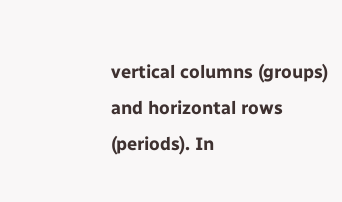vertical columns (groups) and horizontal rows (periods). In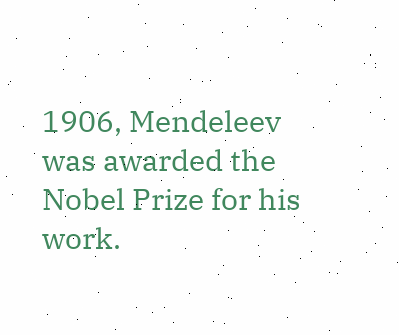1906, Mendeleev was awarded the Nobel Prize for his work.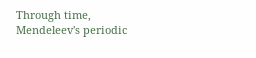Through time, Mendeleev's periodic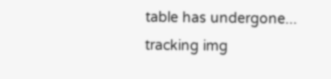table has undergone...
tracking img